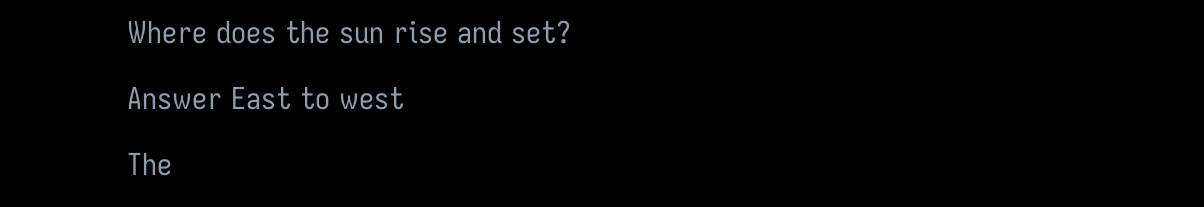Where does the sun rise and set?

Answer East to west

The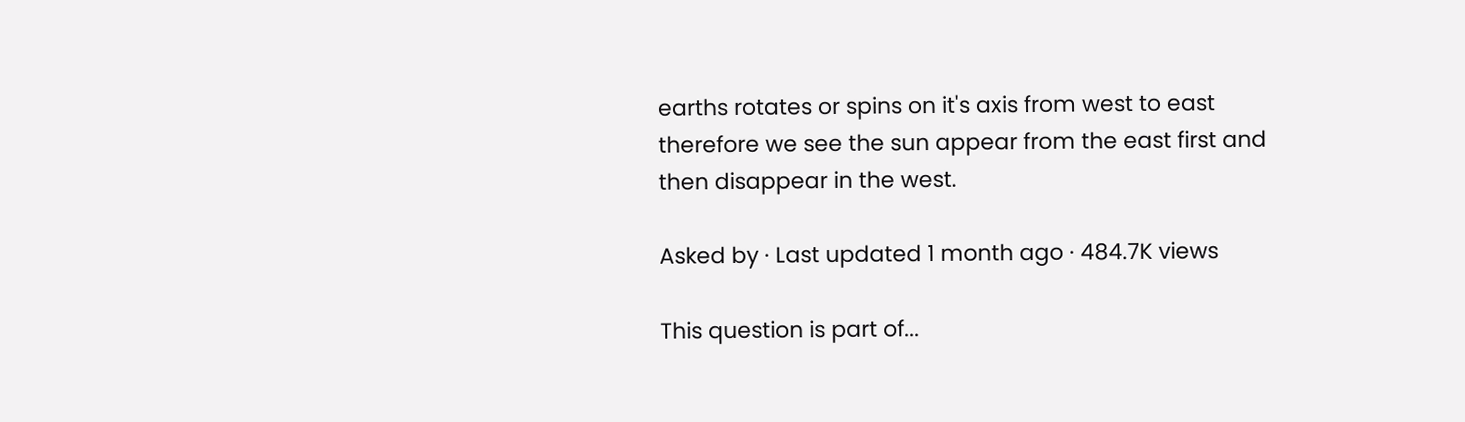earths rotates or spins on it's axis from west to east therefore we see the sun appear from the east first and then disappear in the west.

Asked by · Last updated 1 month ago · 484.7K views

This question is part of...